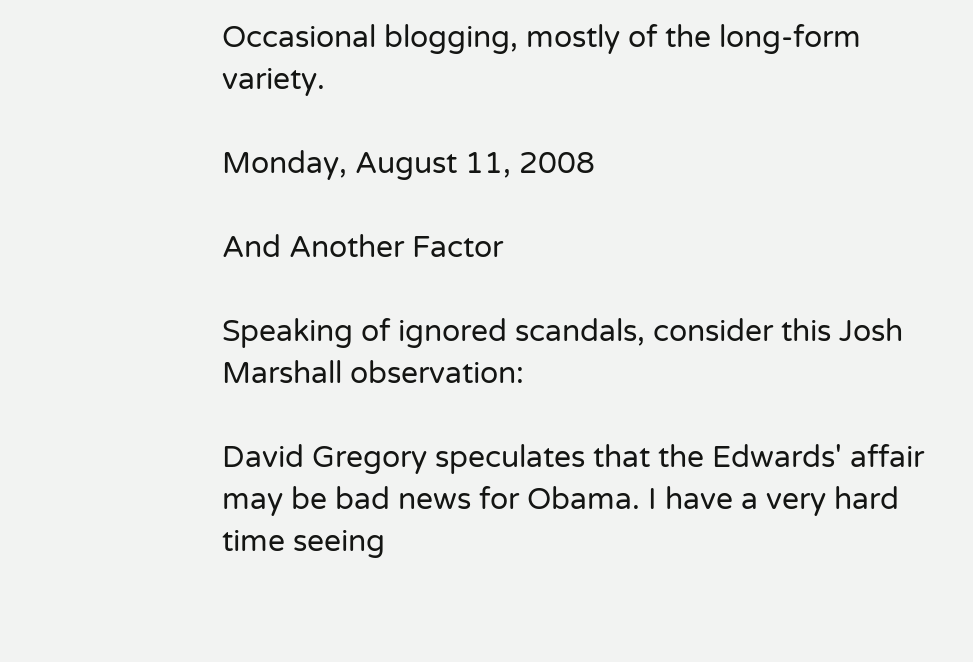Occasional blogging, mostly of the long-form variety.

Monday, August 11, 2008

And Another Factor

Speaking of ignored scandals, consider this Josh Marshall observation:

David Gregory speculates that the Edwards' affair may be bad news for Obama. I have a very hard time seeing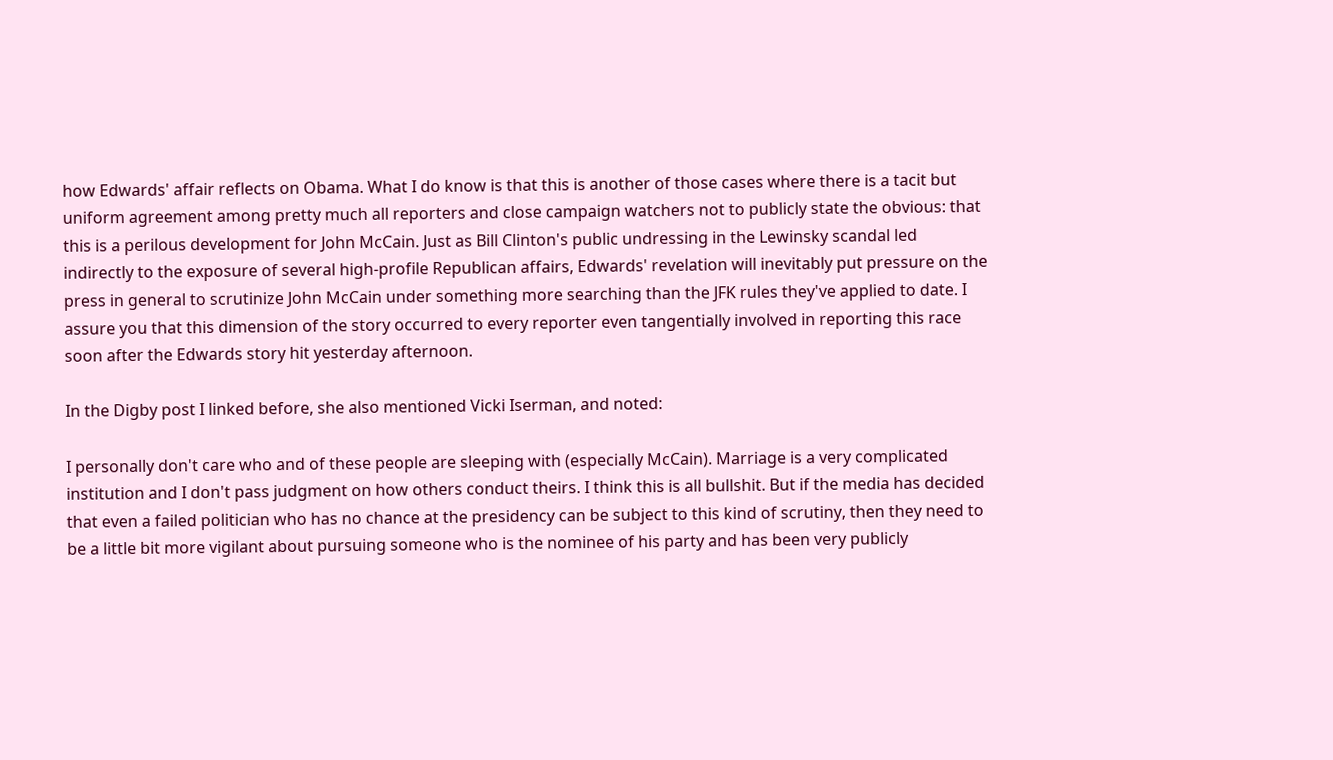how Edwards' affair reflects on Obama. What I do know is that this is another of those cases where there is a tacit but uniform agreement among pretty much all reporters and close campaign watchers not to publicly state the obvious: that this is a perilous development for John McCain. Just as Bill Clinton's public undressing in the Lewinsky scandal led indirectly to the exposure of several high-profile Republican affairs, Edwards' revelation will inevitably put pressure on the press in general to scrutinize John McCain under something more searching than the JFK rules they've applied to date. I assure you that this dimension of the story occurred to every reporter even tangentially involved in reporting this race soon after the Edwards story hit yesterday afternoon.

In the Digby post I linked before, she also mentioned Vicki Iserman, and noted:

I personally don't care who and of these people are sleeping with (especially McCain). Marriage is a very complicated institution and I don't pass judgment on how others conduct theirs. I think this is all bullshit. But if the media has decided that even a failed politician who has no chance at the presidency can be subject to this kind of scrutiny, then they need to be a little bit more vigilant about pursuing someone who is the nominee of his party and has been very publicly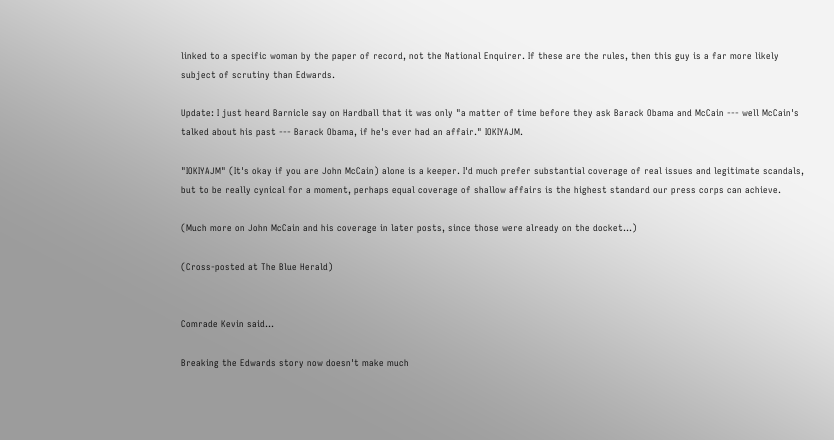linked to a specific woman by the paper of record, not the National Enquirer. If these are the rules, then this guy is a far more likely subject of scrutiny than Edwards.

Update: I just heard Barnicle say on Hardball that it was only "a matter of time before they ask Barack Obama and McCain --- well McCain's talked about his past --- Barack Obama, if he's ever had an affair." IOKIYAJM.

"IOKIYAJM" (It's okay if you are John McCain) alone is a keeper. I'd much prefer substantial coverage of real issues and legitimate scandals, but to be really cynical for a moment, perhaps equal coverage of shallow affairs is the highest standard our press corps can achieve.

(Much more on John McCain and his coverage in later posts, since those were already on the docket...)

(Cross-posted at The Blue Herald)


Comrade Kevin said...

Breaking the Edwards story now doesn't make much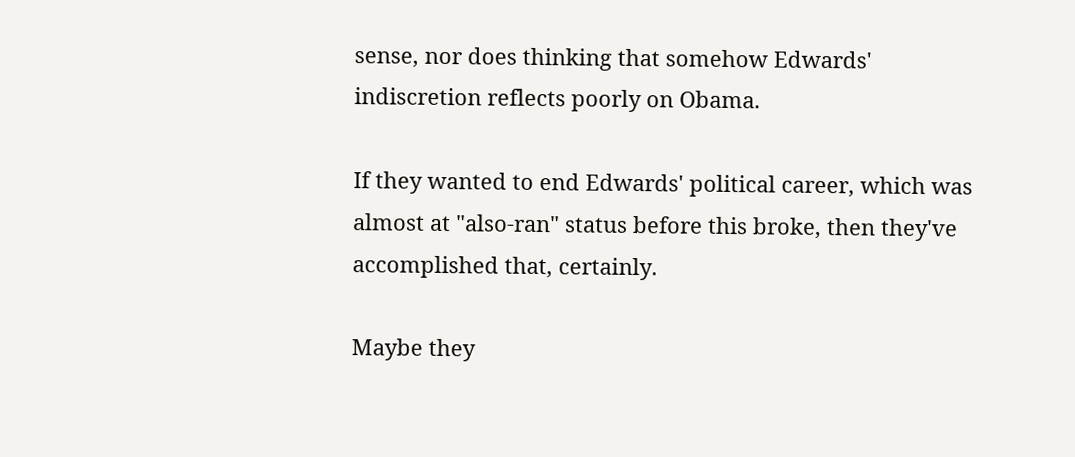sense, nor does thinking that somehow Edwards' indiscretion reflects poorly on Obama.

If they wanted to end Edwards' political career, which was almost at "also-ran" status before this broke, then they've accomplished that, certainly.

Maybe they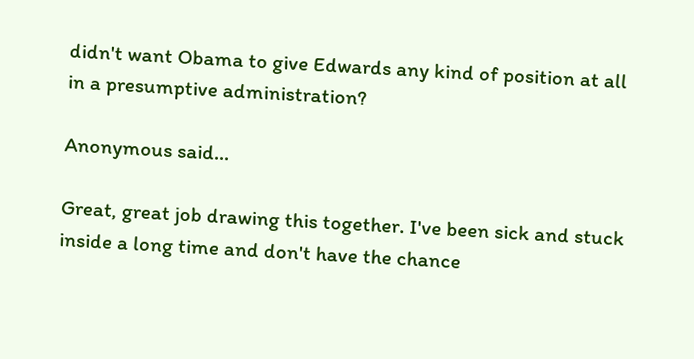didn't want Obama to give Edwards any kind of position at all in a presumptive administration?

Anonymous said...

Great, great job drawing this together. I've been sick and stuck inside a long time and don't have the chance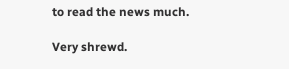to read the news much.

Very shrewd.